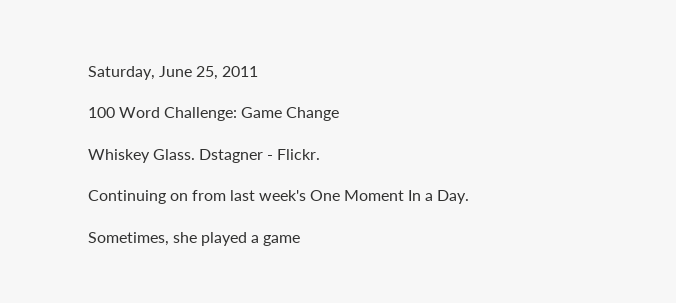Saturday, June 25, 2011

100 Word Challenge: Game Change

Whiskey Glass. Dstagner - Flickr.

Continuing on from last week's One Moment In a Day.

Sometimes, she played a game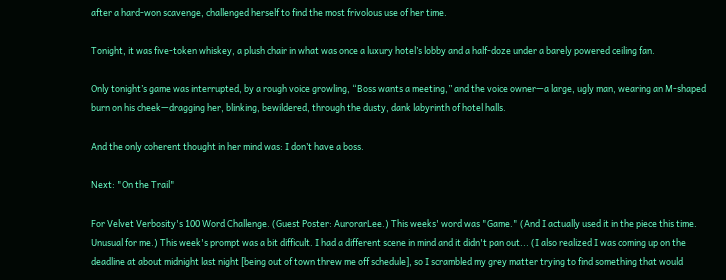after a hard-won scavenge, challenged herself to find the most frivolous use of her time.

Tonight, it was five-token whiskey, a plush chair in what was once a luxury hotel’s lobby and a half-doze under a barely powered ceiling fan.

Only tonight’s game was interrupted, by a rough voice growling, “Boss wants a meeting,” and the voice owner—a large, ugly man, wearing an M-shaped burn on his cheek—dragging her, blinking, bewildered, through the dusty, dank labyrinth of hotel halls.

And the only coherent thought in her mind was: I don’t have a boss.

Next: "On the Trail"

For Velvet Verbosity's 100 Word Challenge. (Guest Poster: AurorarLee.) This weeks' word was "Game." (And I actually used it in the piece this time. Unusual for me.) This week's prompt was a bit difficult. I had a different scene in mind and it didn't pan out... (I also realized I was coming up on the deadline at about midnight last night [being out of town threw me off schedule], so I scrambled my grey matter trying to find something that would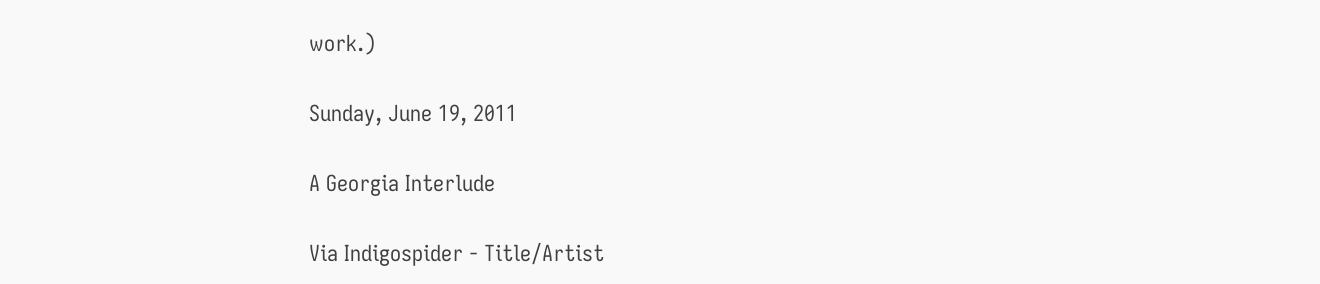work.)

Sunday, June 19, 2011

A Georgia Interlude

Via Indigospider - Title/Artist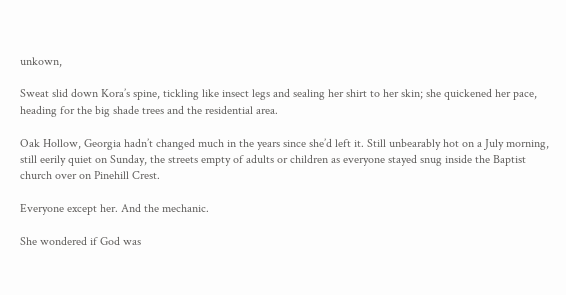unkown,

Sweat slid down Kora’s spine, tickling like insect legs and sealing her shirt to her skin; she quickened her pace, heading for the big shade trees and the residential area.

Oak Hollow, Georgia hadn’t changed much in the years since she’d left it. Still unbearably hot on a July morning, still eerily quiet on Sunday, the streets empty of adults or children as everyone stayed snug inside the Baptist church over on Pinehill Crest.

Everyone except her. And the mechanic.

She wondered if God was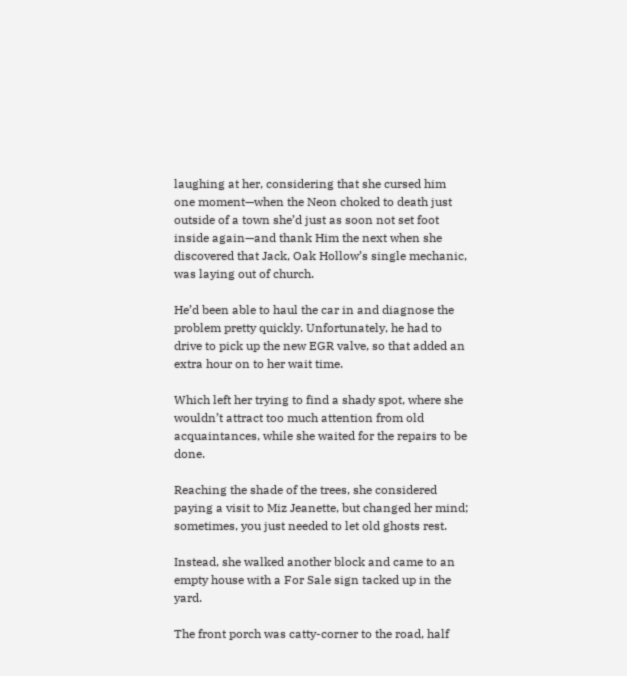laughing at her, considering that she cursed him one moment—when the Neon choked to death just outside of a town she’d just as soon not set foot inside again—and thank Him the next when she discovered that Jack, Oak Hollow’s single mechanic, was laying out of church.

He’d been able to haul the car in and diagnose the problem pretty quickly. Unfortunately, he had to drive to pick up the new EGR valve, so that added an extra hour on to her wait time.

Which left her trying to find a shady spot, where she wouldn’t attract too much attention from old acquaintances, while she waited for the repairs to be done.

Reaching the shade of the trees, she considered paying a visit to Miz Jeanette, but changed her mind; sometimes, you just needed to let old ghosts rest.

Instead, she walked another block and came to an empty house with a For Sale sign tacked up in the yard.

The front porch was catty-corner to the road, half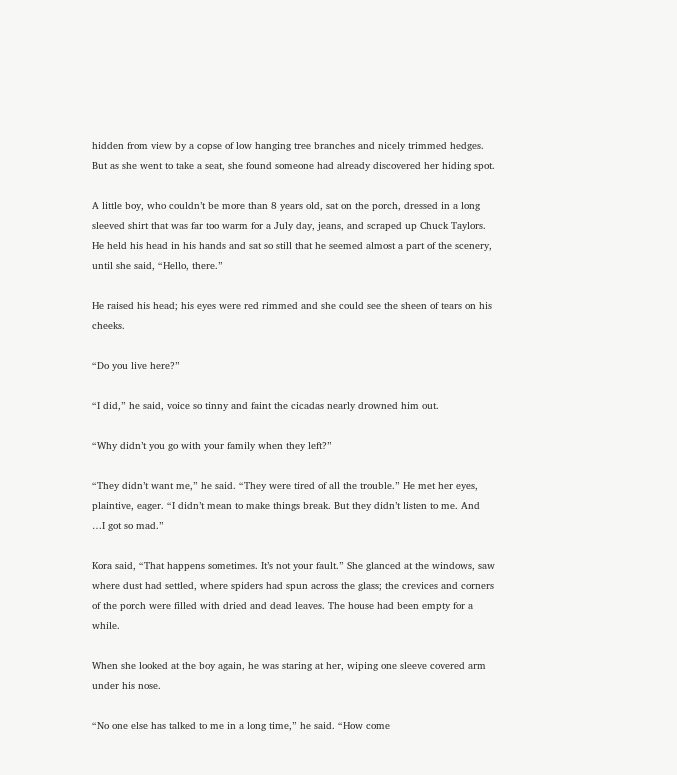hidden from view by a copse of low hanging tree branches and nicely trimmed hedges. But as she went to take a seat, she found someone had already discovered her hiding spot.

A little boy, who couldn’t be more than 8 years old, sat on the porch, dressed in a long sleeved shirt that was far too warm for a July day, jeans, and scraped up Chuck Taylors. He held his head in his hands and sat so still that he seemed almost a part of the scenery, until she said, “Hello, there.”

He raised his head; his eyes were red rimmed and she could see the sheen of tears on his cheeks.

“Do you live here?”

“I did,” he said, voice so tinny and faint the cicadas nearly drowned him out.

“Why didn’t you go with your family when they left?”

“They didn’t want me,” he said. “They were tired of all the trouble.” He met her eyes, plaintive, eager. “I didn’t mean to make things break. But they didn’t listen to me. And …I got so mad.”

Kora said, “That happens sometimes. It’s not your fault.” She glanced at the windows, saw where dust had settled, where spiders had spun across the glass; the crevices and corners of the porch were filled with dried and dead leaves. The house had been empty for a while.

When she looked at the boy again, he was staring at her, wiping one sleeve covered arm under his nose.

“No one else has talked to me in a long time,” he said. “How come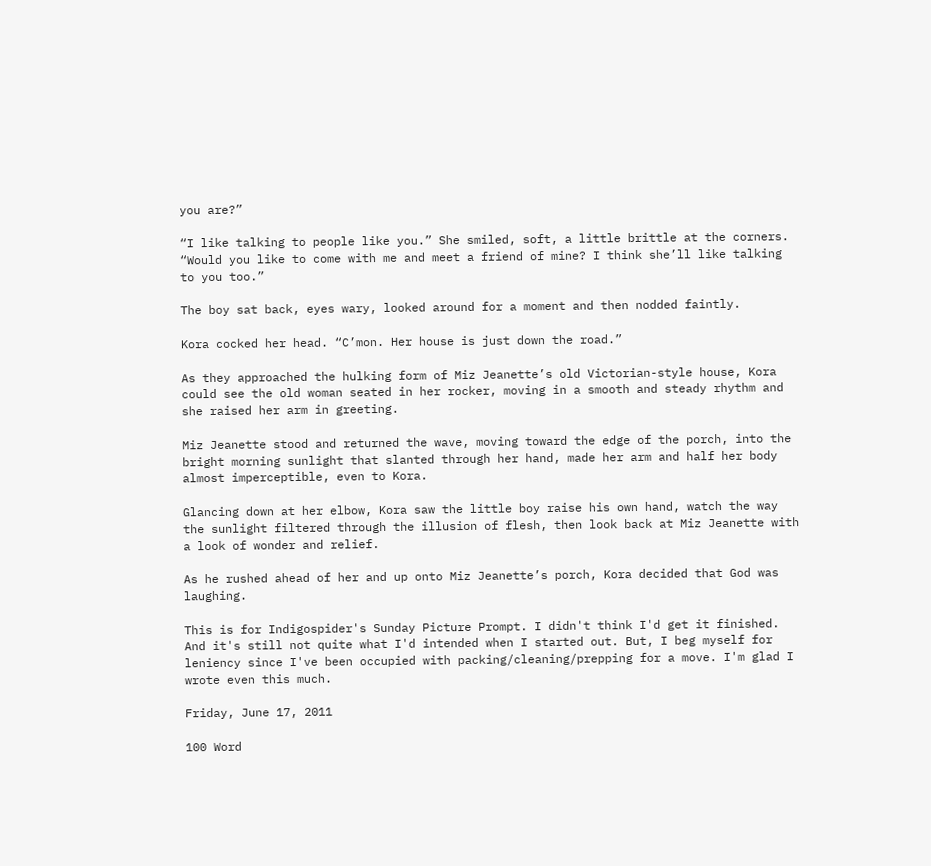you are?”

“I like talking to people like you.” She smiled, soft, a little brittle at the corners. “Would you like to come with me and meet a friend of mine? I think she’ll like talking to you too.”

The boy sat back, eyes wary, looked around for a moment and then nodded faintly.

Kora cocked her head. “C’mon. Her house is just down the road.”

As they approached the hulking form of Miz Jeanette’s old Victorian-style house, Kora could see the old woman seated in her rocker, moving in a smooth and steady rhythm and she raised her arm in greeting.

Miz Jeanette stood and returned the wave, moving toward the edge of the porch, into the bright morning sunlight that slanted through her hand, made her arm and half her body almost imperceptible, even to Kora.

Glancing down at her elbow, Kora saw the little boy raise his own hand, watch the way the sunlight filtered through the illusion of flesh, then look back at Miz Jeanette with a look of wonder and relief.

As he rushed ahead of her and up onto Miz Jeanette’s porch, Kora decided that God was laughing.

This is for Indigospider's Sunday Picture Prompt. I didn't think I'd get it finished. And it's still not quite what I'd intended when I started out. But, I beg myself for leniency since I've been occupied with packing/cleaning/prepping for a move. I'm glad I wrote even this much.

Friday, June 17, 2011

100 Word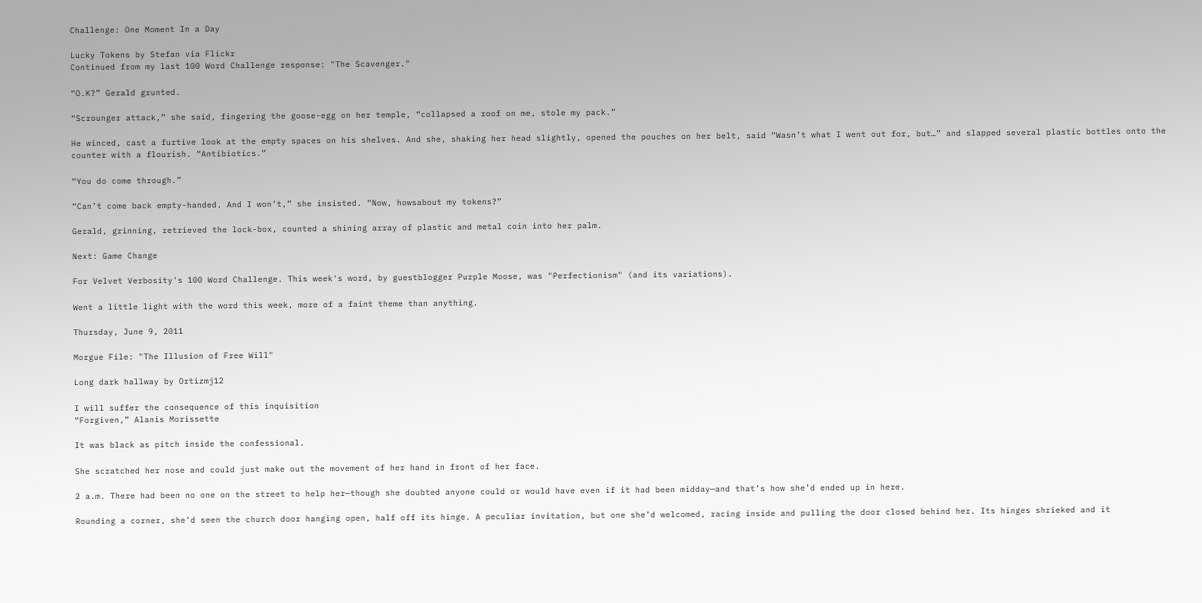Challenge: One Moment In a Day

Lucky Tokens by Stefan via Flickr
Continued from my last 100 Word Challenge response: "The Scavenger."

“O.K?” Gerald grunted.

“Scrounger attack,” she said, fingering the goose-egg on her temple, “collapsed a roof on me, stole my pack.”

He winced, cast a furtive look at the empty spaces on his shelves. And she, shaking her head slightly, opened the pouches on her belt, said “Wasn’t what I went out for, but…” and slapped several plastic bottles onto the counter with a flourish. “Antibiotics.”

“You do come through.”

“Can’t come back empty-handed. And I won’t,” she insisted. “Now, howsabout my tokens?”

Gerald, grinning, retrieved the lock-box, counted a shining array of plastic and metal coin into her palm.

Next: Game Change

For Velvet Verbosity's 100 Word Challenge. This week's word, by guestblogger Purple Moose, was "Perfectionism" (and its variations).

Went a little light with the word this week, more of a faint theme than anything.

Thursday, June 9, 2011

Morgue File: "The Illusion of Free Will"

Long dark hallway by Ortizmj12

I will suffer the consequence of this inquisition
“Forgiven,” Alanis Morissette

It was black as pitch inside the confessional.

She scratched her nose and could just make out the movement of her hand in front of her face.

2 a.m. There had been no one on the street to help her—though she doubted anyone could or would have even if it had been midday—and that’s how she’d ended up in here.

Rounding a corner, she’d seen the church door hanging open, half off its hinge. A peculiar invitation, but one she’d welcomed, racing inside and pulling the door closed behind her. Its hinges shrieked and it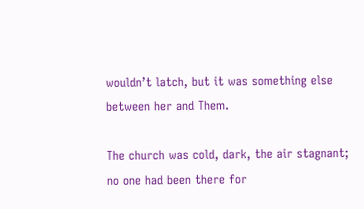wouldn’t latch, but it was something else between her and Them.

The church was cold, dark, the air stagnant; no one had been there for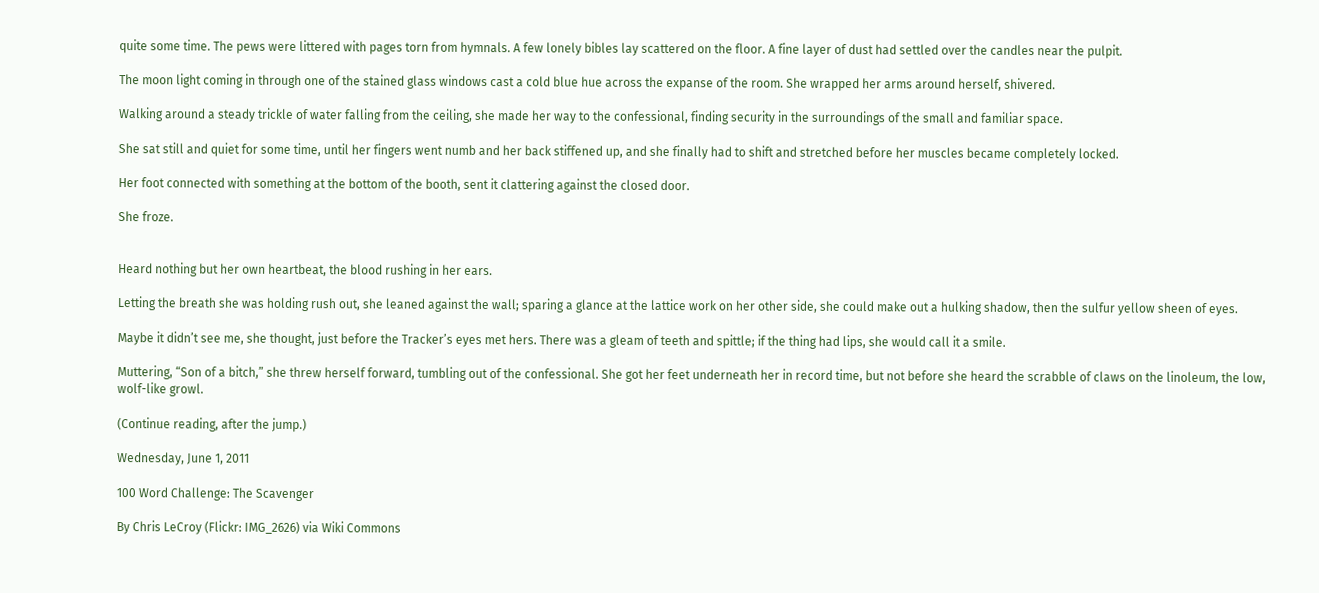quite some time. The pews were littered with pages torn from hymnals. A few lonely bibles lay scattered on the floor. A fine layer of dust had settled over the candles near the pulpit.

The moon light coming in through one of the stained glass windows cast a cold blue hue across the expanse of the room. She wrapped her arms around herself, shivered.

Walking around a steady trickle of water falling from the ceiling, she made her way to the confessional, finding security in the surroundings of the small and familiar space.

She sat still and quiet for some time, until her fingers went numb and her back stiffened up, and she finally had to shift and stretched before her muscles became completely locked.

Her foot connected with something at the bottom of the booth, sent it clattering against the closed door.

She froze.


Heard nothing but her own heartbeat, the blood rushing in her ears.

Letting the breath she was holding rush out, she leaned against the wall; sparing a glance at the lattice work on her other side, she could make out a hulking shadow, then the sulfur yellow sheen of eyes.

Maybe it didn’t see me, she thought, just before the Tracker’s eyes met hers. There was a gleam of teeth and spittle; if the thing had lips, she would call it a smile.

Muttering, “Son of a bitch,” she threw herself forward, tumbling out of the confessional. She got her feet underneath her in record time, but not before she heard the scrabble of claws on the linoleum, the low, wolf-like growl.

(Continue reading, after the jump.)

Wednesday, June 1, 2011

100 Word Challenge: The Scavenger

By Chris LeCroy (Flickr: IMG_2626) via Wiki Commons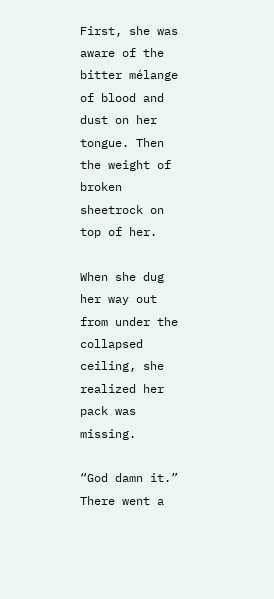First, she was aware of the bitter mélange of blood and dust on her tongue. Then the weight of broken sheetrock on top of her.

When she dug her way out from under the collapsed ceiling, she realized her pack was missing.

“God damn it.” There went a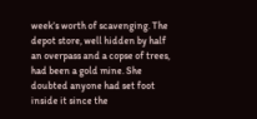week’s worth of scavenging. The depot store, well hidden by half an overpass and a copse of trees, had been a gold mine. She doubted anyone had set foot inside it since the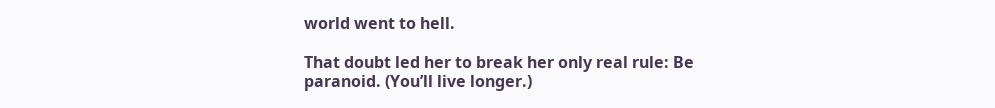world went to hell.

That doubt led her to break her only real rule: Be paranoid. (You’ll live longer.)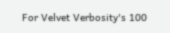For Velvet Verbosity's 100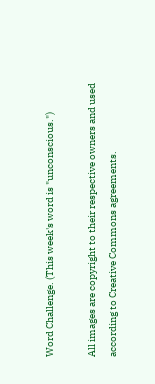Word Challenge. (This week's word is "unconscious.")

All images are copyright to their respective owners and used according to Creative Commons agreements.